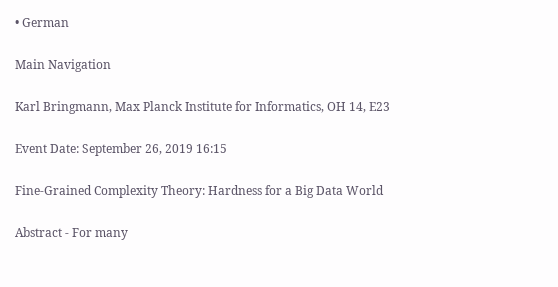• German

Main Navigation

Karl Bringmann, Max Planck Institute for Informatics, OH 14, E23

Event Date: September 26, 2019 16:15

Fine-Grained Complexity Theory: Hardness for a Big Data World

Abstract - For many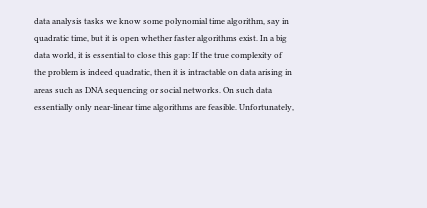data analysis tasks we know some polynomial time algorithm, say in quadratic time, but it is open whether faster algorithms exist. In a big data world, it is essential to close this gap: If the true complexity of the problem is indeed quadratic, then it is intractable on data arising in areas such as DNA sequencing or social networks. On such data essentially only near-linear time algorithms are feasible. Unfortunately,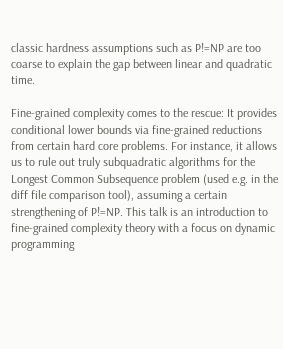classic hardness assumptions such as P!=NP are too coarse to explain the gap between linear and quadratic time.

Fine-grained complexity comes to the rescue: It provides conditional lower bounds via fine-grained reductions from certain hard core problems. For instance, it allows us to rule out truly subquadratic algorithms for the Longest Common Subsequence problem (used e.g. in the diff file comparison tool), assuming a certain strengthening of P!=NP. This talk is an introduction to fine-grained complexity theory with a focus on dynamic programming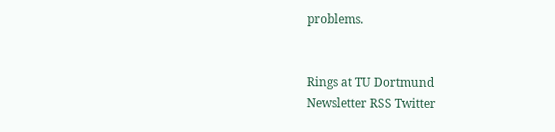problems.


Rings at TU Dortmund
Newsletter RSS Twitter